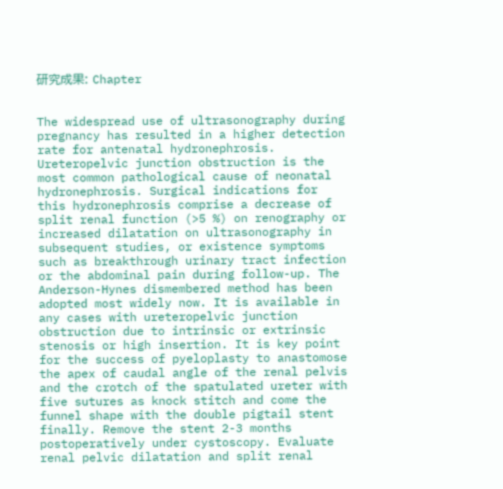研究成果: Chapter


The widespread use of ultrasonography during pregnancy has resulted in a higher detection rate for antenatal hydronephrosis. Ureteropelvic junction obstruction is the most common pathological cause of neonatal hydronephrosis. Surgical indications for this hydronephrosis comprise a decrease of split renal function (>5 %) on renography or increased dilatation on ultrasonography in subsequent studies, or existence symptoms such as breakthrough urinary tract infection or the abdominal pain during follow-up. The Anderson-Hynes dismembered method has been adopted most widely now. It is available in any cases with ureteropelvic junction obstruction due to intrinsic or extrinsic stenosis or high insertion. It is key point for the success of pyeloplasty to anastomose the apex of caudal angle of the renal pelvis and the crotch of the spatulated ureter with five sutures as knock stitch and come the funnel shape with the double pigtail stent finally. Remove the stent 2-3 months postoperatively under cystoscopy. Evaluate renal pelvic dilatation and split renal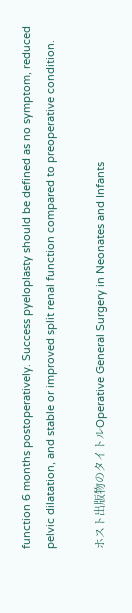function 6 months postoperatively. Success pyeloplasty should be defined as no symptom, reduced pelvic dilatation, and stable or improved split renal function compared to preoperative condition.

ホスト出版物のタイトルOperative General Surgery in Neonates and Infants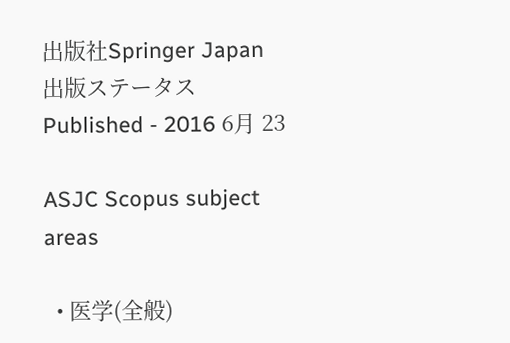出版社Springer Japan
出版ステータスPublished - 2016 6月 23

ASJC Scopus subject areas

  • 医学(全般)